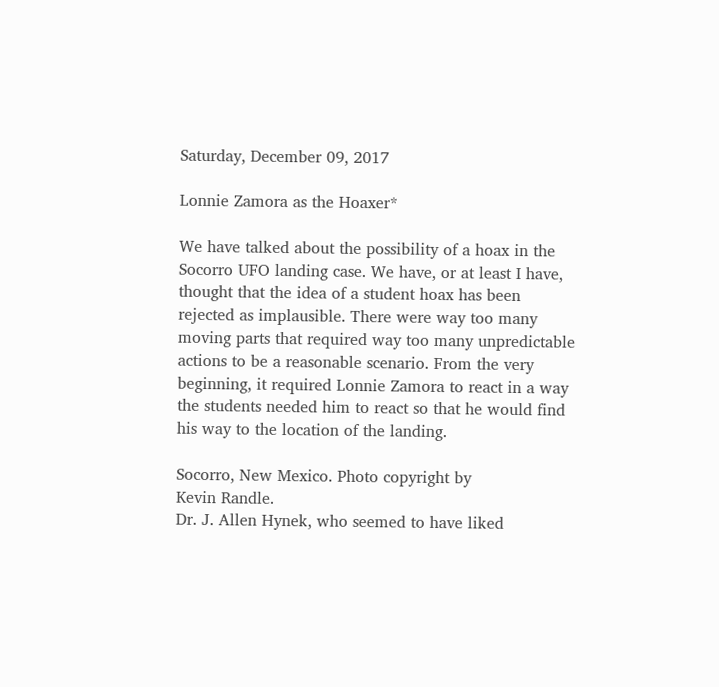Saturday, December 09, 2017

Lonnie Zamora as the Hoaxer*

We have talked about the possibility of a hoax in the Socorro UFO landing case. We have, or at least I have, thought that the idea of a student hoax has been rejected as implausible. There were way too many moving parts that required way too many unpredictable actions to be a reasonable scenario. From the very beginning, it required Lonnie Zamora to react in a way the students needed him to react so that he would find his way to the location of the landing.

Socorro, New Mexico. Photo copyright by
Kevin Randle.
Dr. J. Allen Hynek, who seemed to have liked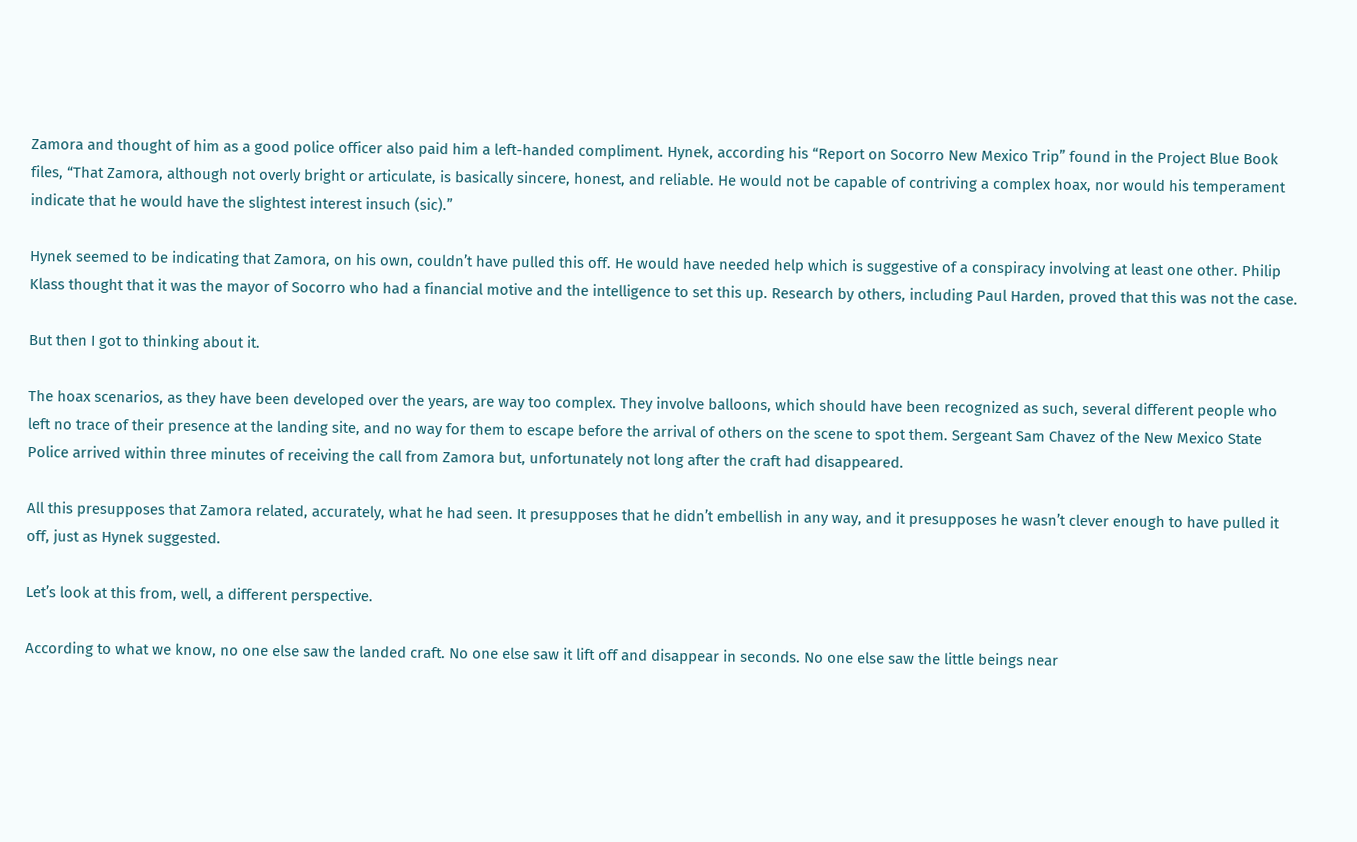Zamora and thought of him as a good police officer also paid him a left-handed compliment. Hynek, according his “Report on Socorro New Mexico Trip” found in the Project Blue Book files, “That Zamora, although not overly bright or articulate, is basically sincere, honest, and reliable. He would not be capable of contriving a complex hoax, nor would his temperament indicate that he would have the slightest interest insuch (sic).”

Hynek seemed to be indicating that Zamora, on his own, couldn’t have pulled this off. He would have needed help which is suggestive of a conspiracy involving at least one other. Philip Klass thought that it was the mayor of Socorro who had a financial motive and the intelligence to set this up. Research by others, including Paul Harden, proved that this was not the case.

But then I got to thinking about it.

The hoax scenarios, as they have been developed over the years, are way too complex. They involve balloons, which should have been recognized as such, several different people who left no trace of their presence at the landing site, and no way for them to escape before the arrival of others on the scene to spot them. Sergeant Sam Chavez of the New Mexico State Police arrived within three minutes of receiving the call from Zamora but, unfortunately not long after the craft had disappeared.

All this presupposes that Zamora related, accurately, what he had seen. It presupposes that he didn’t embellish in any way, and it presupposes he wasn’t clever enough to have pulled it off, just as Hynek suggested.

Let’s look at this from, well, a different perspective.

According to what we know, no one else saw the landed craft. No one else saw it lift off and disappear in seconds. No one else saw the little beings near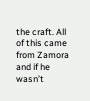the craft. All of this came from Zamora and if he wasn’t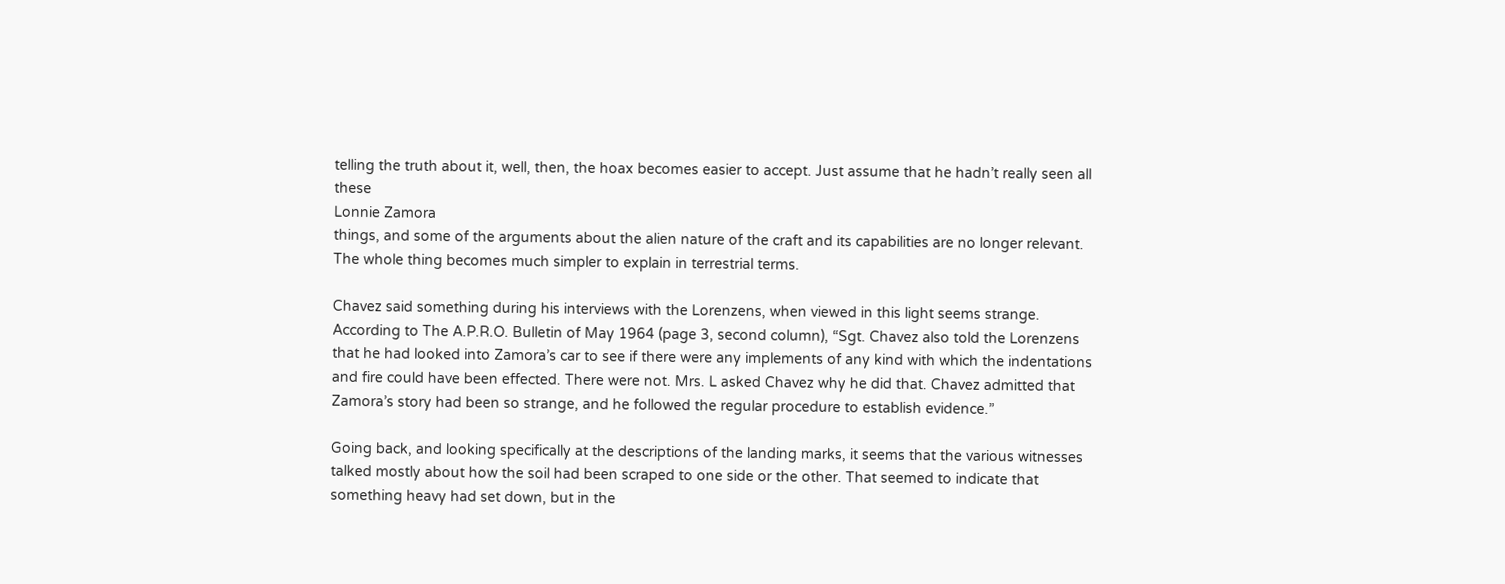telling the truth about it, well, then, the hoax becomes easier to accept. Just assume that he hadn’t really seen all these
Lonnie Zamora
things, and some of the arguments about the alien nature of the craft and its capabilities are no longer relevant. The whole thing becomes much simpler to explain in terrestrial terms.

Chavez said something during his interviews with the Lorenzens, when viewed in this light seems strange. According to The A.P.R.O. Bulletin of May 1964 (page 3, second column), “Sgt. Chavez also told the Lorenzens that he had looked into Zamora’s car to see if there were any implements of any kind with which the indentations and fire could have been effected. There were not. Mrs. L asked Chavez why he did that. Chavez admitted that Zamora’s story had been so strange, and he followed the regular procedure to establish evidence.”

Going back, and looking specifically at the descriptions of the landing marks, it seems that the various witnesses talked mostly about how the soil had been scraped to one side or the other. That seemed to indicate that something heavy had set down, but in the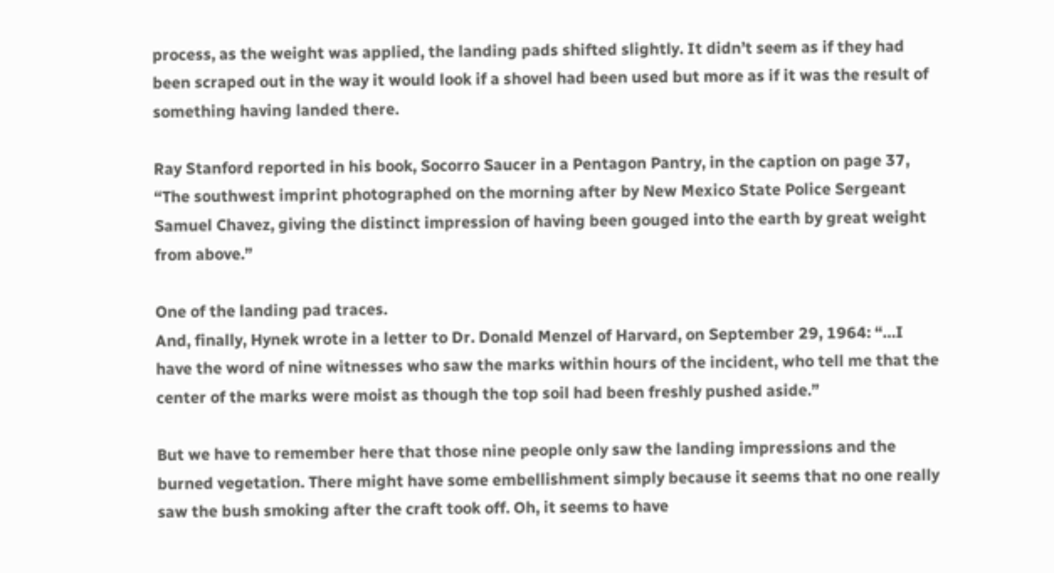process, as the weight was applied, the landing pads shifted slightly. It didn’t seem as if they had been scraped out in the way it would look if a shovel had been used but more as if it was the result of something having landed there.

Ray Stanford reported in his book, Socorro Saucer in a Pentagon Pantry, in the caption on page 37, “The southwest imprint photographed on the morning after by New Mexico State Police Sergeant Samuel Chavez, giving the distinct impression of having been gouged into the earth by great weight from above.”

One of the landing pad traces.
And, finally, Hynek wrote in a letter to Dr. Donald Menzel of Harvard, on September 29, 1964: “…I have the word of nine witnesses who saw the marks within hours of the incident, who tell me that the center of the marks were moist as though the top soil had been freshly pushed aside.”

But we have to remember here that those nine people only saw the landing impressions and the burned vegetation. There might have some embellishment simply because it seems that no one really saw the bush smoking after the craft took off. Oh, it seems to have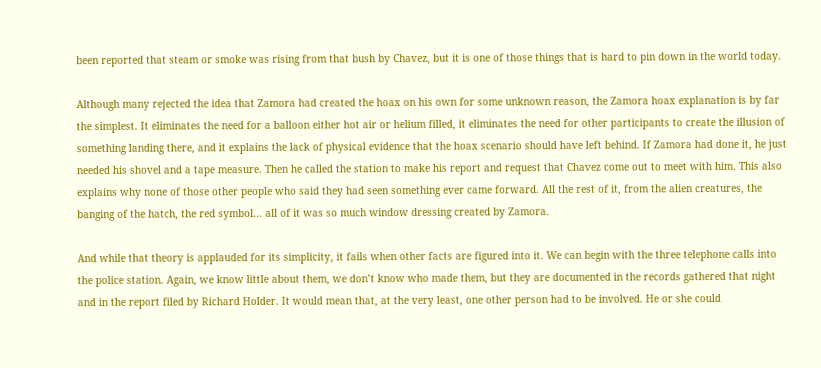been reported that steam or smoke was rising from that bush by Chavez, but it is one of those things that is hard to pin down in the world today.

Although many rejected the idea that Zamora had created the hoax on his own for some unknown reason, the Zamora hoax explanation is by far the simplest. It eliminates the need for a balloon either hot air or helium filled, it eliminates the need for other participants to create the illusion of something landing there, and it explains the lack of physical evidence that the hoax scenario should have left behind. If Zamora had done it, he just needed his shovel and a tape measure. Then he called the station to make his report and request that Chavez come out to meet with him. This also explains why none of those other people who said they had seen something ever came forward. All the rest of it, from the alien creatures, the banging of the hatch, the red symbol… all of it was so much window dressing created by Zamora.

And while that theory is applauded for its simplicity, it fails when other facts are figured into it. We can begin with the three telephone calls into the police station. Again, we know little about them, we don’t know who made them, but they are documented in the records gathered that night and in the report filed by Richard Holder. It would mean that, at the very least, one other person had to be involved. He or she could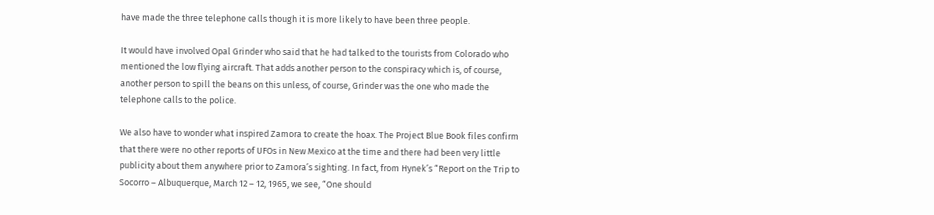have made the three telephone calls though it is more likely to have been three people.

It would have involved Opal Grinder who said that he had talked to the tourists from Colorado who mentioned the low flying aircraft. That adds another person to the conspiracy which is, of course, another person to spill the beans on this unless, of course, Grinder was the one who made the telephone calls to the police.

We also have to wonder what inspired Zamora to create the hoax. The Project Blue Book files confirm that there were no other reports of UFOs in New Mexico at the time and there had been very little publicity about them anywhere prior to Zamora’s sighting. In fact, from Hynek’s “Report on the Trip to Socorro – Albuquerque, March 12 – 12, 1965, we see, “One should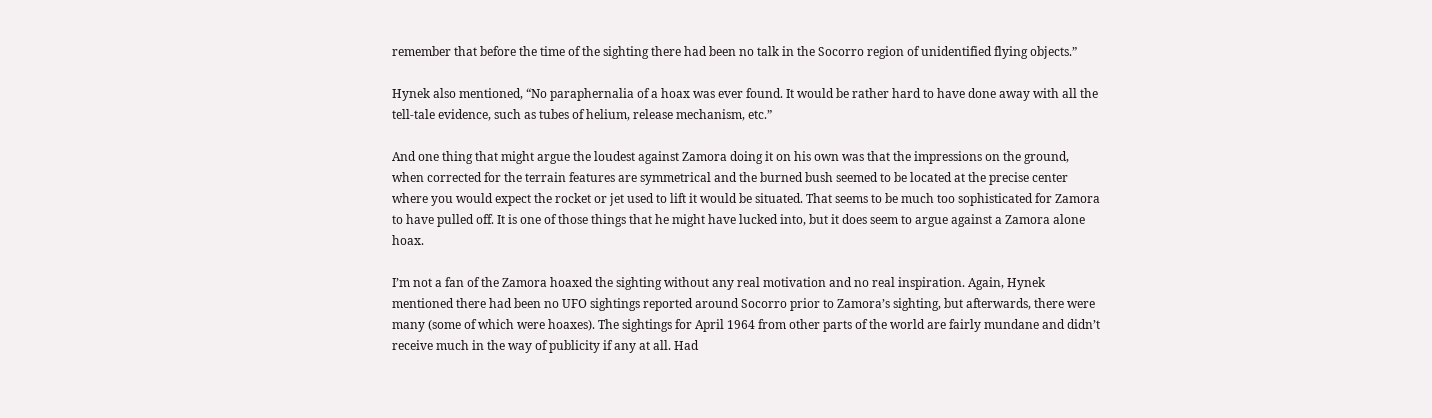remember that before the time of the sighting there had been no talk in the Socorro region of unidentified flying objects.”

Hynek also mentioned, “No paraphernalia of a hoax was ever found. It would be rather hard to have done away with all the tell-tale evidence, such as tubes of helium, release mechanism, etc.”

And one thing that might argue the loudest against Zamora doing it on his own was that the impressions on the ground, when corrected for the terrain features are symmetrical and the burned bush seemed to be located at the precise center where you would expect the rocket or jet used to lift it would be situated. That seems to be much too sophisticated for Zamora to have pulled off. It is one of those things that he might have lucked into, but it does seem to argue against a Zamora alone hoax.

I’m not a fan of the Zamora hoaxed the sighting without any real motivation and no real inspiration. Again, Hynek mentioned there had been no UFO sightings reported around Socorro prior to Zamora’s sighting, but afterwards, there were many (some of which were hoaxes). The sightings for April 1964 from other parts of the world are fairly mundane and didn’t receive much in the way of publicity if any at all. Had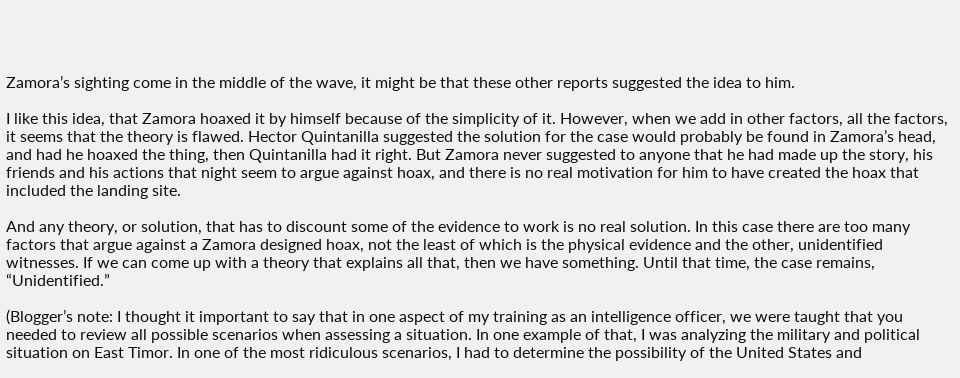Zamora’s sighting come in the middle of the wave, it might be that these other reports suggested the idea to him.

I like this idea, that Zamora hoaxed it by himself because of the simplicity of it. However, when we add in other factors, all the factors, it seems that the theory is flawed. Hector Quintanilla suggested the solution for the case would probably be found in Zamora’s head, and had he hoaxed the thing, then Quintanilla had it right. But Zamora never suggested to anyone that he had made up the story, his friends and his actions that night seem to argue against hoax, and there is no real motivation for him to have created the hoax that included the landing site.

And any theory, or solution, that has to discount some of the evidence to work is no real solution. In this case there are too many factors that argue against a Zamora designed hoax, not the least of which is the physical evidence and the other, unidentified witnesses. If we can come up with a theory that explains all that, then we have something. Until that time, the case remains, “Unidentified.”

(Blogger’s note: I thought it important to say that in one aspect of my training as an intelligence officer, we were taught that you needed to review all possible scenarios when assessing a situation. In one example of that, I was analyzing the military and political situation on East Timor. In one of the most ridiculous scenarios, I had to determine the possibility of the United States and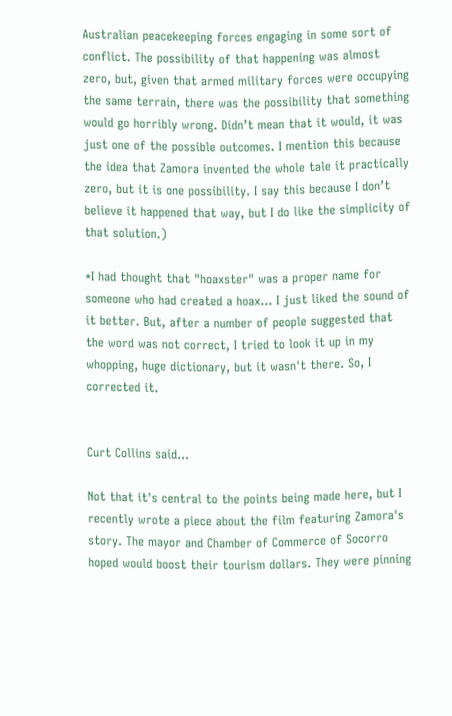Australian peacekeeping forces engaging in some sort of conflict. The possibility of that happening was almost zero, but, given that armed military forces were occupying the same terrain, there was the possibility that something would go horribly wrong. Didn’t mean that it would, it was just one of the possible outcomes. I mention this because the idea that Zamora invented the whole tale it practically zero, but it is one possibility. I say this because I don’t believe it happened that way, but I do like the simplicity of that solution.)

*I had thought that "hoaxster" was a proper name for someone who had created a hoax... I just liked the sound of it better. But, after a number of people suggested that the word was not correct, I tried to look it up in my whopping, huge dictionary, but it wasn't there. So, I corrected it.


Curt Collins said...

Not that it's central to the points being made here, but I recently wrote a piece about the film featuring Zamora's story. The mayor and Chamber of Commerce of Socorro hoped would boost their tourism dollars. They were pinning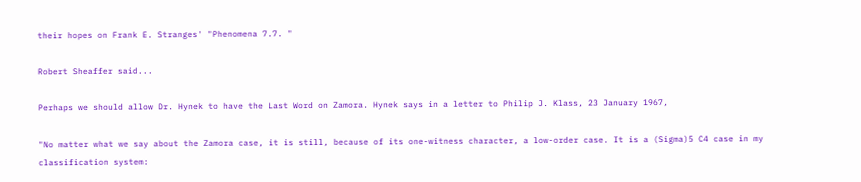their hopes on Frank E. Stranges' "Phenomena 7.7. "

Robert Sheaffer said...

Perhaps we should allow Dr. Hynek to have the Last Word on Zamora. Hynek says in a letter to Philip J. Klass, 23 January 1967,

"No matter what we say about the Zamora case, it is still, because of its one-witness character, a low-order case. It is a (Sigma)5 C4 case in my classification system: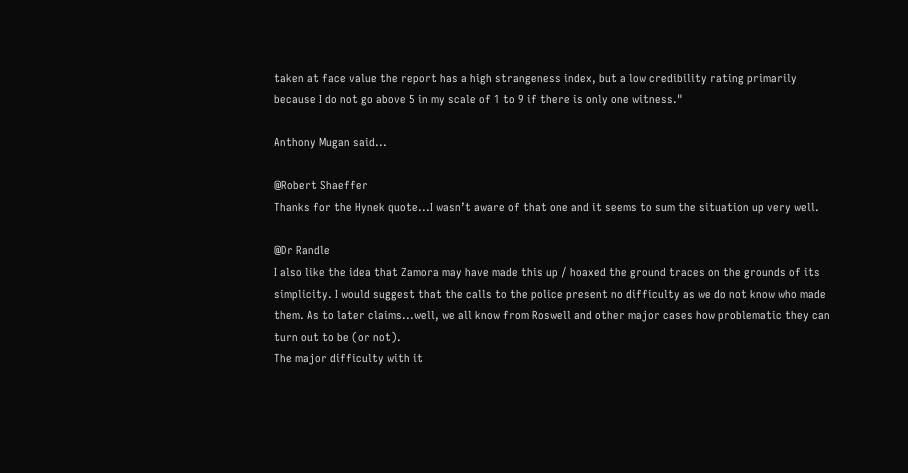taken at face value the report has a high strangeness index, but a low credibility rating primarily because I do not go above 5 in my scale of 1 to 9 if there is only one witness."

Anthony Mugan said...

@Robert Shaeffer
Thanks for the Hynek quote...I wasn’t aware of that one and it seems to sum the situation up very well.

@Dr Randle
I also like the idea that Zamora may have made this up / hoaxed the ground traces on the grounds of its simplicity. I would suggest that the calls to the police present no difficulty as we do not know who made them. As to later claims...well, we all know from Roswell and other major cases how problematic they can turn out to be (or not).
The major difficulty with it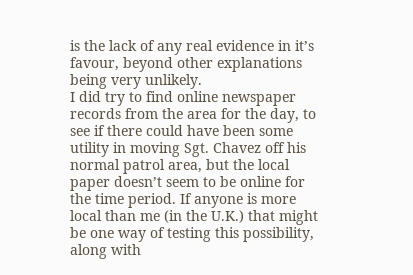is the lack of any real evidence in it’s favour, beyond other explanations being very unlikely.
I did try to find online newspaper records from the area for the day, to see if there could have been some utility in moving Sgt. Chavez off his normal patrol area, but the local paper doesn’t seem to be online for the time period. If anyone is more local than me (in the U.K.) that might be one way of testing this possibility, along with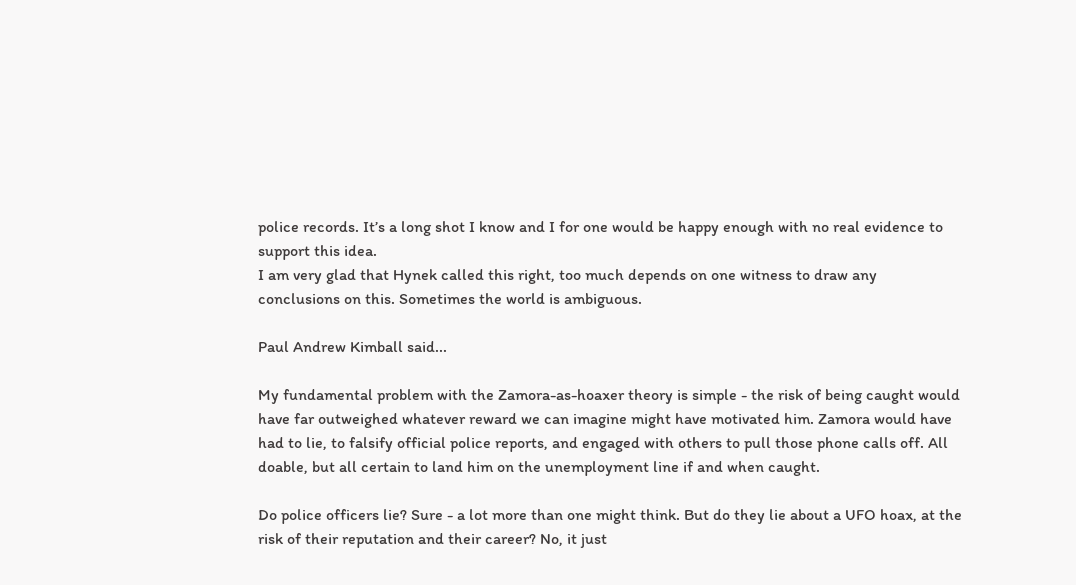police records. It’s a long shot I know and I for one would be happy enough with no real evidence to support this idea.
I am very glad that Hynek called this right, too much depends on one witness to draw any conclusions on this. Sometimes the world is ambiguous.

Paul Andrew Kimball said...

My fundamental problem with the Zamora-as-hoaxer theory is simple - the risk of being caught would have far outweighed whatever reward we can imagine might have motivated him. Zamora would have had to lie, to falsify official police reports, and engaged with others to pull those phone calls off. All doable, but all certain to land him on the unemployment line if and when caught.

Do police officers lie? Sure - a lot more than one might think. But do they lie about a UFO hoax, at the risk of their reputation and their career? No, it just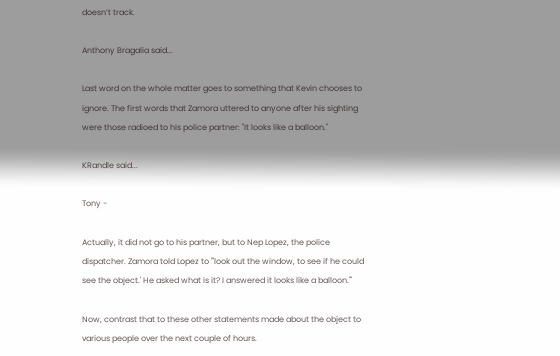doesn’t track.

Anthony Bragalia said...

Last word on the whole matter goes to something that Kevin chooses to ignore. The first words that Zamora uttered to anyone after his sighting were those radioed to his police partner: "It looks like a balloon."

KRandle said...

Tony -

Actually, it did not go to his partner, but to Nep Lopez, the police dispatcher. Zamora told Lopez to "'look out the window, to see if he could see the object.' He asked what is it? I answered it looks like a balloon.'"

Now, contrast that to these other statements made about the object to various people over the next couple of hours.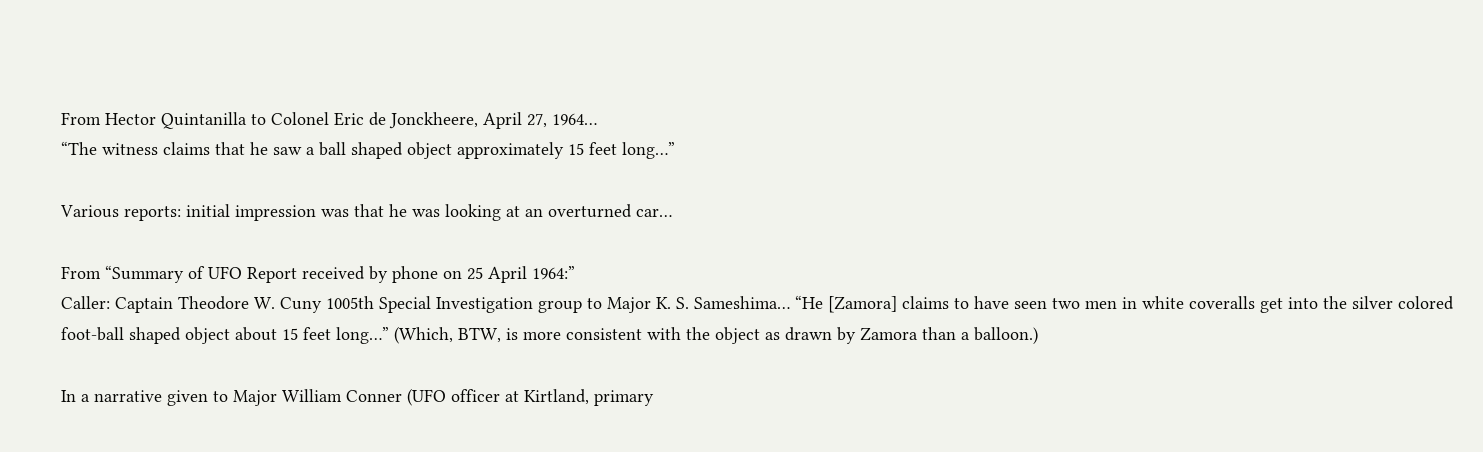From Hector Quintanilla to Colonel Eric de Jonckheere, April 27, 1964…
“The witness claims that he saw a ball shaped object approximately 15 feet long…”

Various reports: initial impression was that he was looking at an overturned car…

From “Summary of UFO Report received by phone on 25 April 1964:”
Caller: Captain Theodore W. Cuny 1005th Special Investigation group to Major K. S. Sameshima… “He [Zamora] claims to have seen two men in white coveralls get into the silver colored foot-ball shaped object about 15 feet long…” (Which, BTW, is more consistent with the object as drawn by Zamora than a balloon.)

In a narrative given to Major William Conner (UFO officer at Kirtland, primary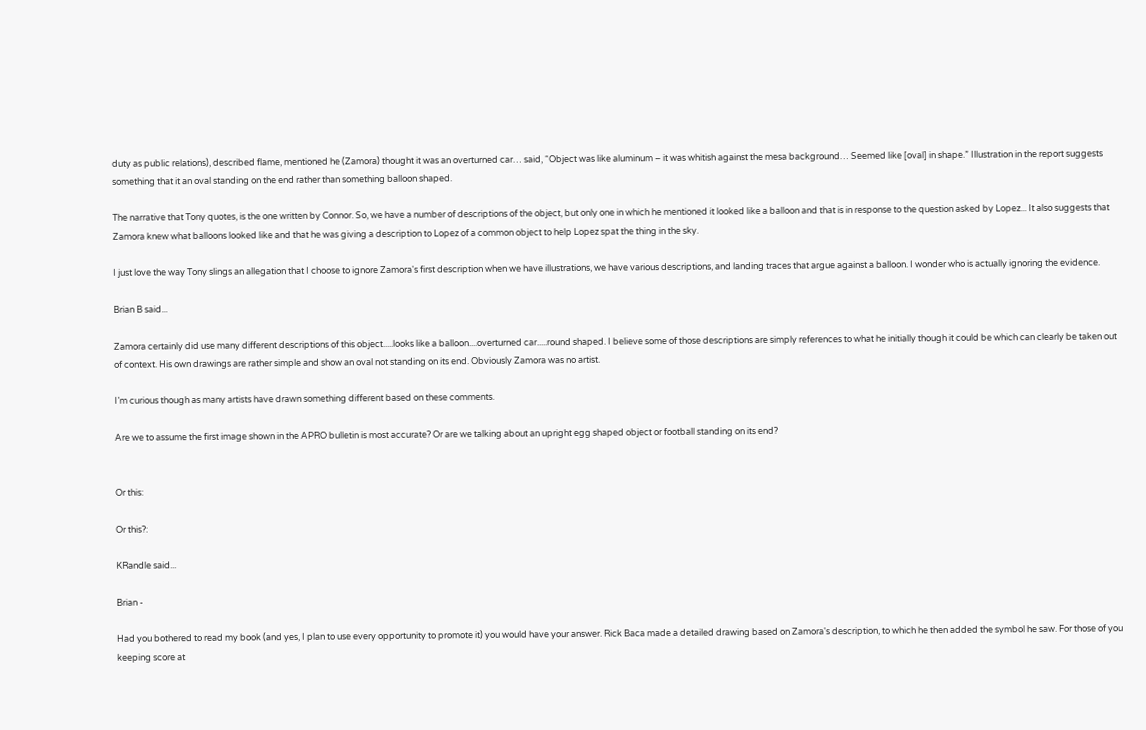duty as public relations), described flame, mentioned he (Zamora) thought it was an overturned car… said, “Object was like aluminum – it was whitish against the mesa background… Seemed like [oval] in shape.” Illustration in the report suggests something that it an oval standing on the end rather than something balloon shaped.

The narrative that Tony quotes, is the one written by Connor. So, we have a number of descriptions of the object, but only one in which he mentioned it looked like a balloon and that is in response to the question asked by Lopez... It also suggests that Zamora knew what balloons looked like and that he was giving a description to Lopez of a common object to help Lopez spat the thing in the sky.

I just love the way Tony slings an allegation that I choose to ignore Zamora's first description when we have illustrations, we have various descriptions, and landing traces that argue against a balloon. I wonder who is actually ignoring the evidence.

Brian B said...

Zamora certainly did use many different descriptions of this object.....looks like a balloon....overturned car.....round shaped. I believe some of those descriptions are simply references to what he initially though it could be which can clearly be taken out of context. His own drawings are rather simple and show an oval not standing on its end. Obviously Zamora was no artist.

I’m curious though as many artists have drawn something different based on these comments.

Are we to assume the first image shown in the APRO bulletin is most accurate? Or are we talking about an upright egg shaped object or football standing on its end?


Or this:

Or this?:

KRandle said...

Brian -

Had you bothered to read my book (and yes, I plan to use every opportunity to promote it) you would have your answer. Rick Baca made a detailed drawing based on Zamora's description, to which he then added the symbol he saw. For those of you keeping score at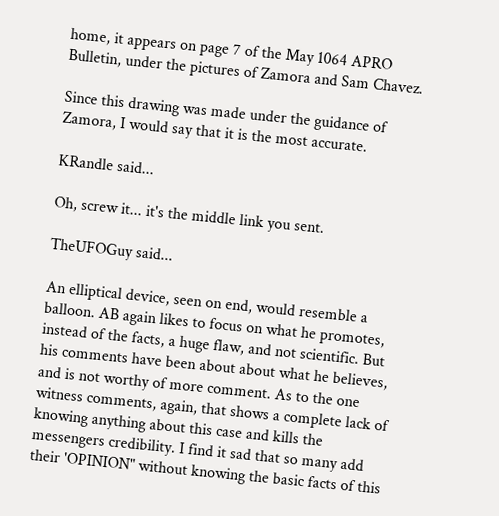home, it appears on page 7 of the May 1064 APRO Bulletin, under the pictures of Zamora and Sam Chavez.

Since this drawing was made under the guidance of Zamora, I would say that it is the most accurate.

KRandle said...

Oh, screw it... it's the middle link you sent.

TheUFOGuy said...

An elliptical device, seen on end, would resemble a balloon. AB again likes to focus on what he promotes, instead of the facts, a huge flaw, and not scientific. But his comments have been about about what he believes, and is not worthy of more comment. As to the one witness comments, again, that shows a complete lack of knowing anything about this case and kills the messengers credibility. I find it sad that so many add their 'OPINION" without knowing the basic facts of this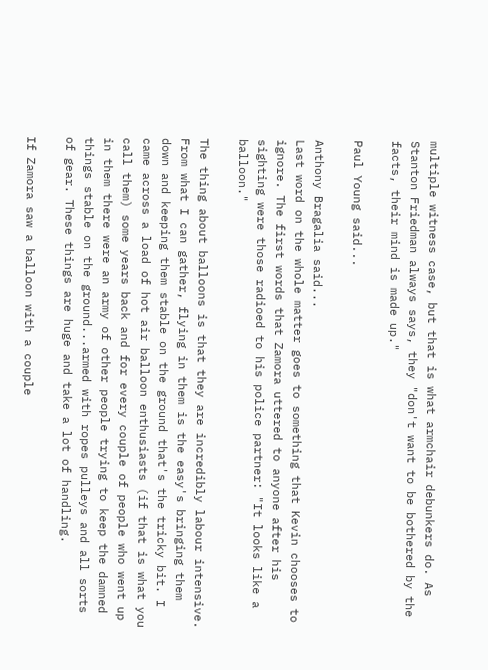multiple witness case, but that is what armchair debunkers do. As Stanton Friedman always says, they "don't want to be bothered by the facts, their mind is made up."

Paul Young said...

Anthony Bragalia said...
Last word on the whole matter goes to something that Kevin chooses to ignore. The first words that Zamora uttered to anyone after his sighting were those radioed to his police partner: "It looks like a balloon."

The thing about balloons is that they are incredibly labour intensive. From what I can gather, flying in them is the easy's bringing them down and keeping them stable on the ground that's the tricky bit. I came across a load of hot air balloon enthusiasts (if that is what you call them) some years back and for every couple of people who went up in them there were an army of other people trying to keep the damned things stable on the ground...armed with ropes pulleys and all sorts of gear. These things are huge and take a lot of handling.

If Zamora saw a balloon with a couple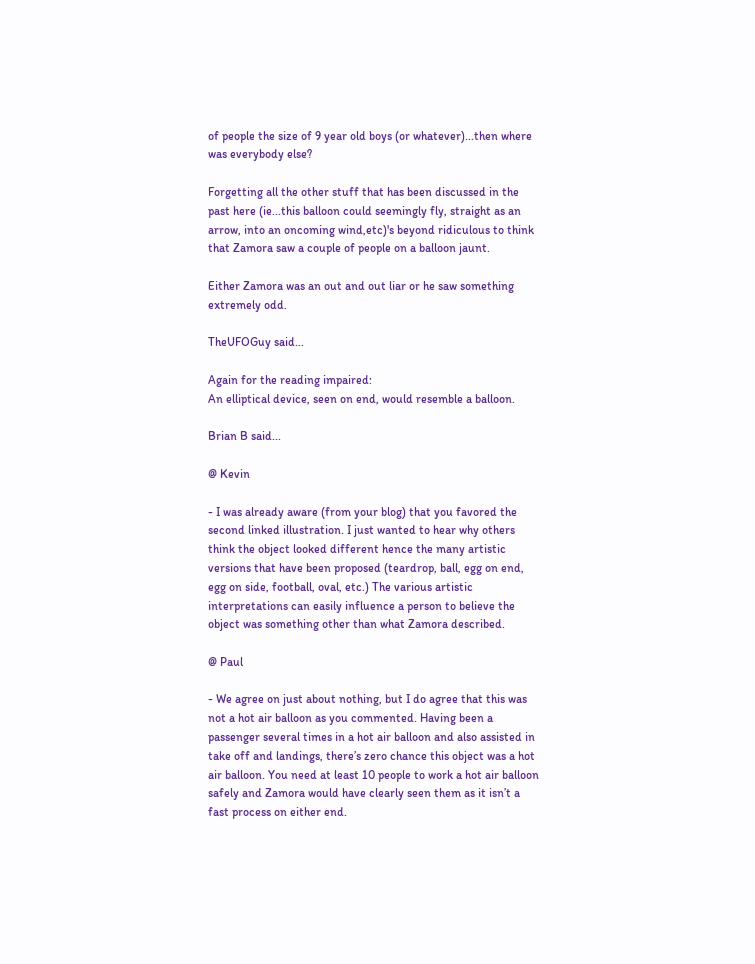of people the size of 9 year old boys (or whatever)...then where was everybody else?

Forgetting all the other stuff that has been discussed in the past here (ie...this balloon could seemingly fly, straight as an arrow, into an oncoming wind,etc)'s beyond ridiculous to think that Zamora saw a couple of people on a balloon jaunt.

Either Zamora was an out and out liar or he saw something extremely odd.

TheUFOGuy said...

Again for the reading impaired:
An elliptical device, seen on end, would resemble a balloon.

Brian B said...

@ Kevin

- I was already aware (from your blog) that you favored the second linked illustration. I just wanted to hear why others think the object looked different hence the many artistic versions that have been proposed (teardrop, ball, egg on end, egg on side, football, oval, etc.) The various artistic interpretations can easily influence a person to believe the object was something other than what Zamora described.

@ Paul

- We agree on just about nothing, but I do agree that this was not a hot air balloon as you commented. Having been a passenger several times in a hot air balloon and also assisted in take off and landings, there’s zero chance this object was a hot air balloon. You need at least 10 people to work a hot air balloon safely and Zamora would have clearly seen them as it isn’t a fast process on either end.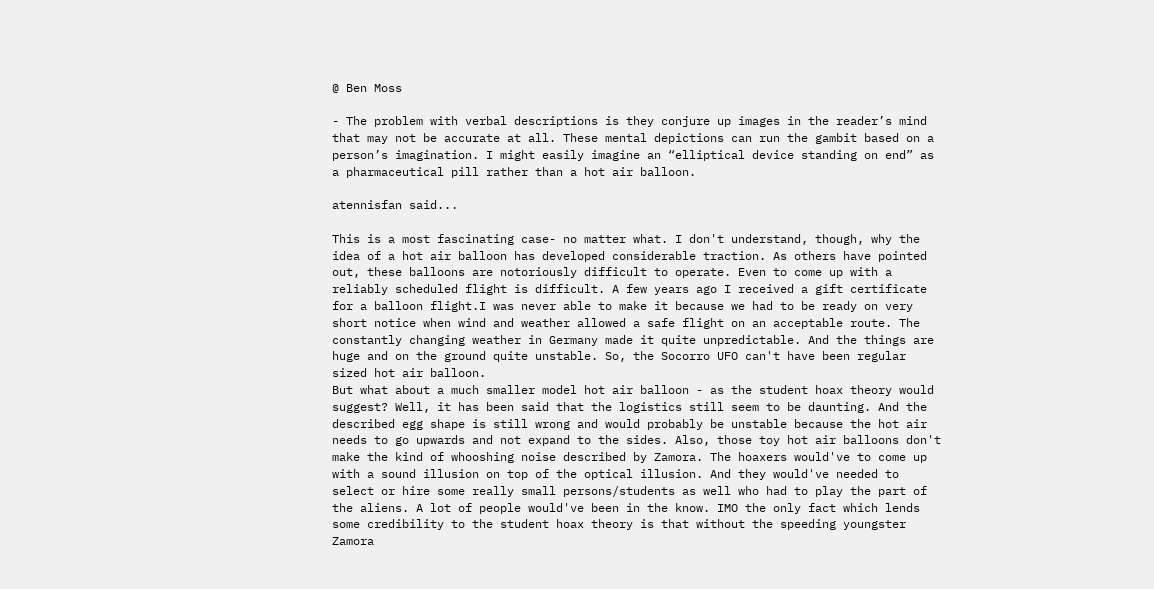@ Ben Moss

- The problem with verbal descriptions is they conjure up images in the reader’s mind that may not be accurate at all. These mental depictions can run the gambit based on a person’s imagination. I might easily imagine an “elliptical device standing on end” as a pharmaceutical pill rather than a hot air balloon.

atennisfan said...

This is a most fascinating case- no matter what. I don't understand, though, why the idea of a hot air balloon has developed considerable traction. As others have pointed out, these balloons are notoriously difficult to operate. Even to come up with a reliably scheduled flight is difficult. A few years ago I received a gift certificate for a balloon flight.I was never able to make it because we had to be ready on very short notice when wind and weather allowed a safe flight on an acceptable route. The constantly changing weather in Germany made it quite unpredictable. And the things are huge and on the ground quite unstable. So, the Socorro UFO can't have been regular sized hot air balloon.
But what about a much smaller model hot air balloon - as the student hoax theory would suggest? Well, it has been said that the logistics still seem to be daunting. And the described egg shape is still wrong and would probably be unstable because the hot air needs to go upwards and not expand to the sides. Also, those toy hot air balloons don't make the kind of whooshing noise described by Zamora. The hoaxers would've to come up with a sound illusion on top of the optical illusion. And they would've needed to select or hire some really small persons/students as well who had to play the part of the aliens. A lot of people would've been in the know. IMO the only fact which lends some credibility to the student hoax theory is that without the speeding youngster Zamora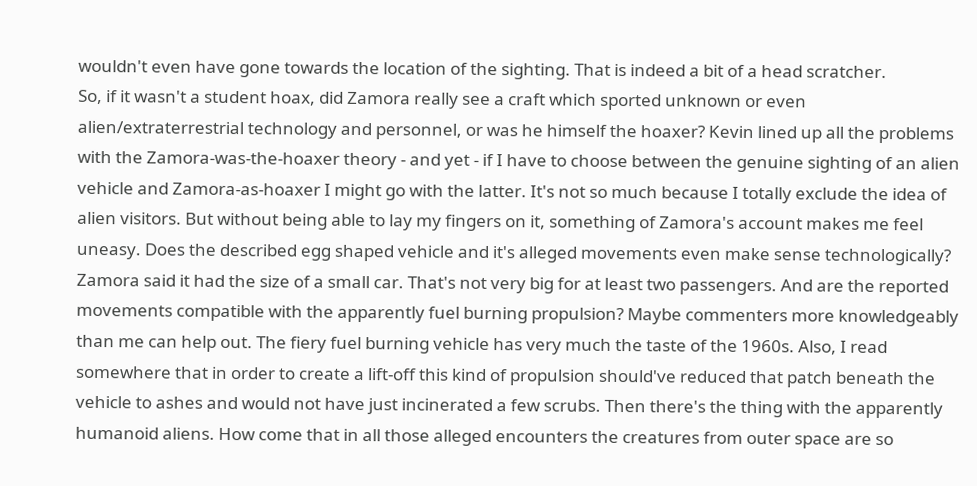wouldn't even have gone towards the location of the sighting. That is indeed a bit of a head scratcher.
So, if it wasn't a student hoax, did Zamora really see a craft which sported unknown or even alien/extraterrestrial technology and personnel, or was he himself the hoaxer? Kevin lined up all the problems with the Zamora-was-the-hoaxer theory - and yet - if I have to choose between the genuine sighting of an alien vehicle and Zamora-as-hoaxer I might go with the latter. It's not so much because I totally exclude the idea of alien visitors. But without being able to lay my fingers on it, something of Zamora's account makes me feel uneasy. Does the described egg shaped vehicle and it's alleged movements even make sense technologically? Zamora said it had the size of a small car. That's not very big for at least two passengers. And are the reported movements compatible with the apparently fuel burning propulsion? Maybe commenters more knowledgeably than me can help out. The fiery fuel burning vehicle has very much the taste of the 1960s. Also, I read somewhere that in order to create a lift-off this kind of propulsion should've reduced that patch beneath the vehicle to ashes and would not have just incinerated a few scrubs. Then there's the thing with the apparently humanoid aliens. How come that in all those alleged encounters the creatures from outer space are so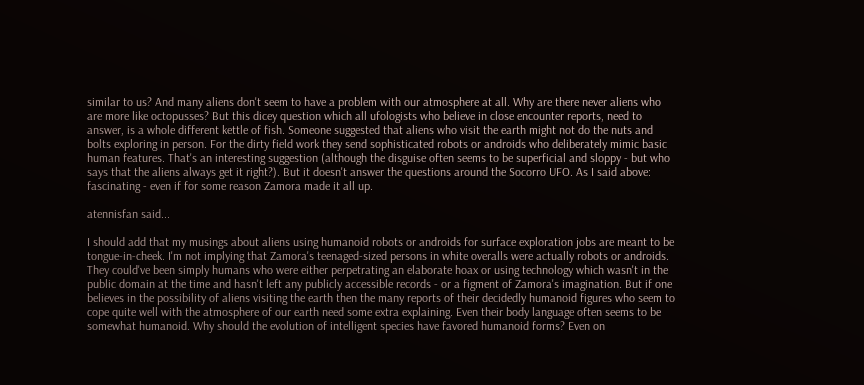similar to us? And many aliens don't seem to have a problem with our atmosphere at all. Why are there never aliens who are more like octopusses? But this dicey question which all ufologists who believe in close encounter reports, need to answer, is a whole different kettle of fish. Someone suggested that aliens who visit the earth might not do the nuts and bolts exploring in person. For the dirty field work they send sophisticated robots or androids who deliberately mimic basic human features. That's an interesting suggestion (although the disguise often seems to be superficial and sloppy - but who says that the aliens always get it right?). But it doesn't answer the questions around the Socorro UFO. As I said above: fascinating - even if for some reason Zamora made it all up.

atennisfan said...

I should add that my musings about aliens using humanoid robots or androids for surface exploration jobs are meant to be tongue-in-cheek. I'm not implying that Zamora's teenaged-sized persons in white overalls were actually robots or androids. They could've been simply humans who were either perpetrating an elaborate hoax or using technology which wasn't in the public domain at the time and hasn't left any publicly accessible records - or a figment of Zamora's imagination. But if one believes in the possibility of aliens visiting the earth then the many reports of their decidedly humanoid figures who seem to cope quite well with the atmosphere of our earth need some extra explaining. Even their body language often seems to be somewhat humanoid. Why should the evolution of intelligent species have favored humanoid forms? Even on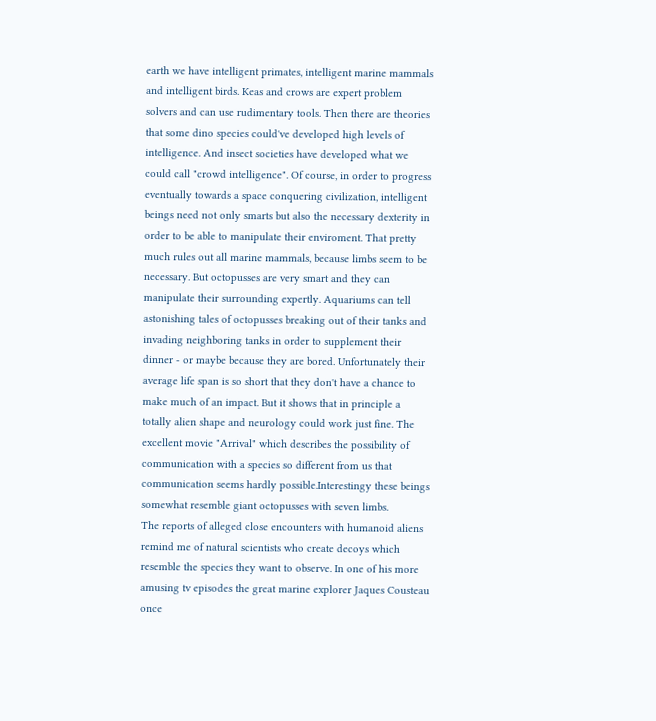earth we have intelligent primates, intelligent marine mammals and intelligent birds. Keas and crows are expert problem solvers and can use rudimentary tools. Then there are theories that some dino species could've developed high levels of intelligence. And insect societies have developed what we could call "crowd intelligence". Of course, in order to progress eventually towards a space conquering civilization, intelligent beings need not only smarts but also the necessary dexterity in order to be able to manipulate their enviroment. That pretty much rules out all marine mammals, because limbs seem to be necessary. But octopusses are very smart and they can manipulate their surrounding expertly. Aquariums can tell astonishing tales of octopusses breaking out of their tanks and invading neighboring tanks in order to supplement their dinner - or maybe because they are bored. Unfortunately their average life span is so short that they don't have a chance to make much of an impact. But it shows that in principle a totally alien shape and neurology could work just fine. The excellent movie "Arrival" which describes the possibility of communication with a species so different from us that communication seems hardly possible.Interestingy these beings somewhat resemble giant octopusses with seven limbs.
The reports of alleged close encounters with humanoid aliens remind me of natural scientists who create decoys which resemble the species they want to observe. In one of his more amusing tv episodes the great marine explorer Jaques Cousteau once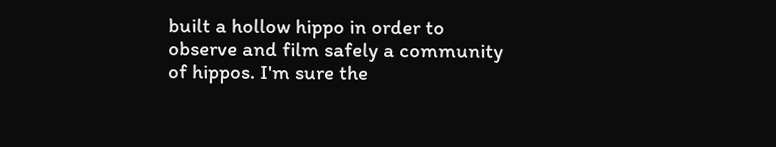built a hollow hippo in order to observe and film safely a community of hippos. I'm sure the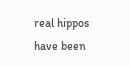real hippos have been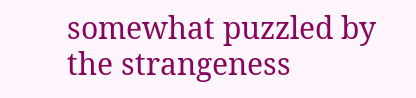somewhat puzzled by the strangeness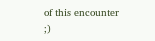of this encounter ;)